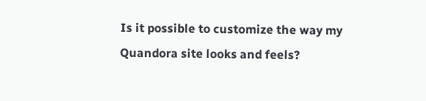Is it possible to customize the way my Quandora site looks and feels?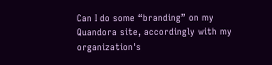Can I do some “branding” on my Quandora site, accordingly with my organization's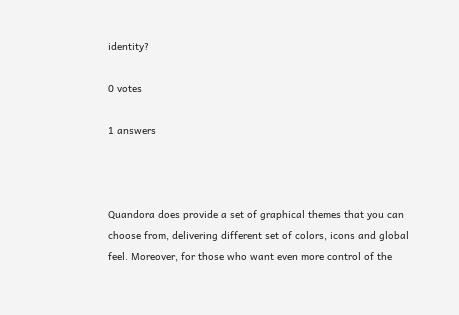identity?

0 votes

1 answers



Quandora does provide a set of graphical themes that you can choose from, delivering different set of colors, icons and global feel. Moreover, for those who want even more control of the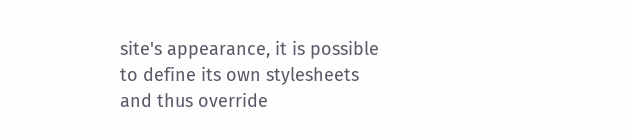site's appearance, it is possible to define its own stylesheets and thus override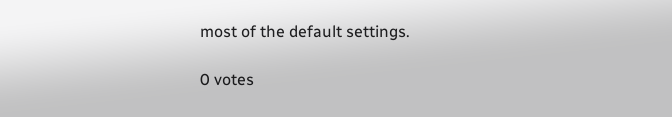most of the default settings.

0 votes